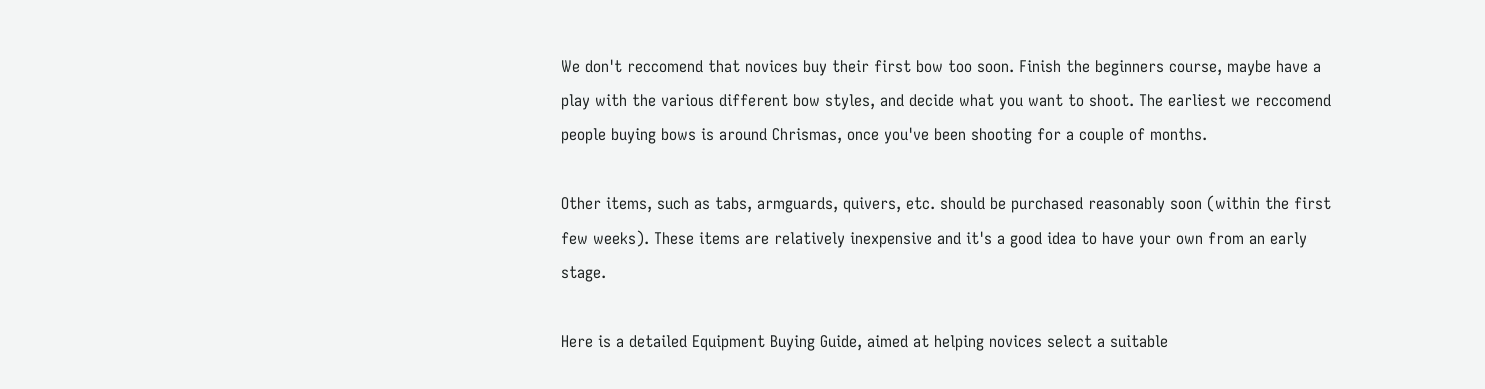We don't reccomend that novices buy their first bow too soon. Finish the beginners course, maybe have a play with the various different bow styles, and decide what you want to shoot. The earliest we reccomend people buying bows is around Chrismas, once you've been shooting for a couple of months.

Other items, such as tabs, armguards, quivers, etc. should be purchased reasonably soon (within the first few weeks). These items are relatively inexpensive and it's a good idea to have your own from an early stage.

Here is a detailed Equipment Buying Guide, aimed at helping novices select a suitable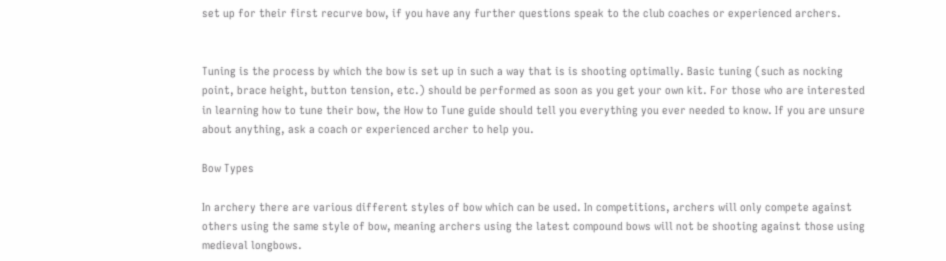set up for their first recurve bow, if you have any further questions speak to the club coaches or experienced archers.


Tuning is the process by which the bow is set up in such a way that is is shooting optimally. Basic tuning (such as nocking point, brace height, button tension, etc.) should be performed as soon as you get your own kit. For those who are interested in learning how to tune their bow, the How to Tune guide should tell you everything you ever needed to know. If you are unsure about anything, ask a coach or experienced archer to help you.

Bow Types

In archery there are various different styles of bow which can be used. In competitions, archers will only compete against others using the same style of bow, meaning archers using the latest compound bows will not be shooting against those using medieval longbows.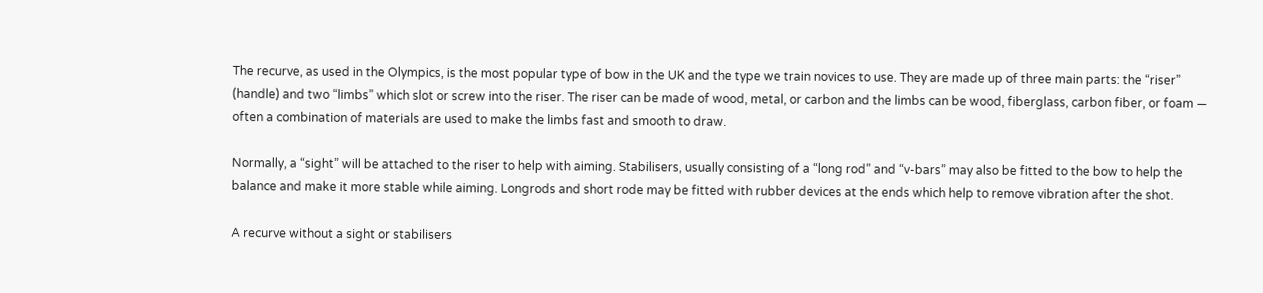The recurve, as used in the Olympics, is the most popular type of bow in the UK and the type we train novices to use. They are made up of three main parts: the “riser” (handle) and two “limbs” which slot or screw into the riser. The riser can be made of wood, metal, or carbon and the limbs can be wood, fiberglass, carbon fiber, or foam — often a combination of materials are used to make the limbs fast and smooth to draw.

Normally, a “sight” will be attached to the riser to help with aiming. Stabilisers, usually consisting of a “long rod” and “v-bars” may also be fitted to the bow to help the balance and make it more stable while aiming. Longrods and short rode may be fitted with rubber devices at the ends which help to remove vibration after the shot.

A recurve without a sight or stabilisers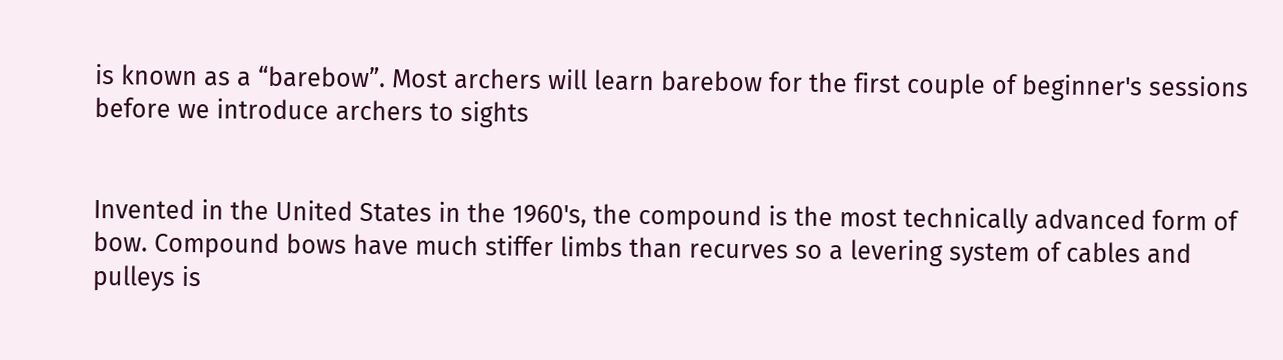is known as a “barebow”. Most archers will learn barebow for the first couple of beginner's sessions before we introduce archers to sights


Invented in the United States in the 1960's, the compound is the most technically advanced form of bow. Compound bows have much stiffer limbs than recurves so a levering system of cables and pulleys is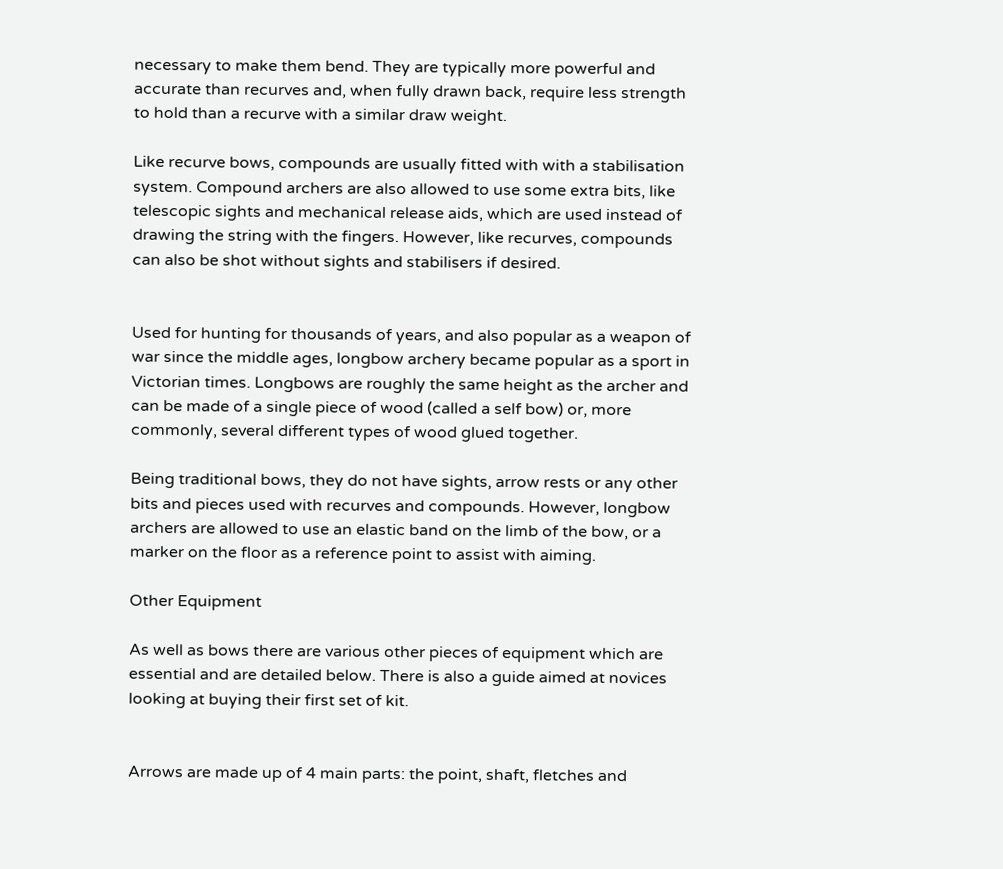necessary to make them bend. They are typically more powerful and accurate than recurves and, when fully drawn back, require less strength to hold than a recurve with a similar draw weight.

Like recurve bows, compounds are usually fitted with with a stabilisation system. Compound archers are also allowed to use some extra bits, like telescopic sights and mechanical release aids, which are used instead of drawing the string with the fingers. However, like recurves, compounds can also be shot without sights and stabilisers if desired.


Used for hunting for thousands of years, and also popular as a weapon of war since the middle ages, longbow archery became popular as a sport in Victorian times. Longbows are roughly the same height as the archer and can be made of a single piece of wood (called a self bow) or, more commonly, several different types of wood glued together.

Being traditional bows, they do not have sights, arrow rests or any other bits and pieces used with recurves and compounds. However, longbow archers are allowed to use an elastic band on the limb of the bow, or a marker on the floor as a reference point to assist with aiming.

Other Equipment

As well as bows there are various other pieces of equipment which are essential and are detailed below. There is also a guide aimed at novices looking at buying their first set of kit.


Arrows are made up of 4 main parts: the point, shaft, fletches and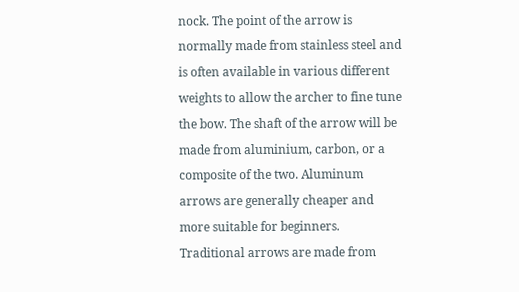nock. The point of the arrow is normally made from stainless steel and is often available in various different weights to allow the archer to fine tune the bow. The shaft of the arrow will be made from aluminium, carbon, or a composite of the two. Aluminum arrows are generally cheaper and more suitable for beginners. Traditional arrows are made from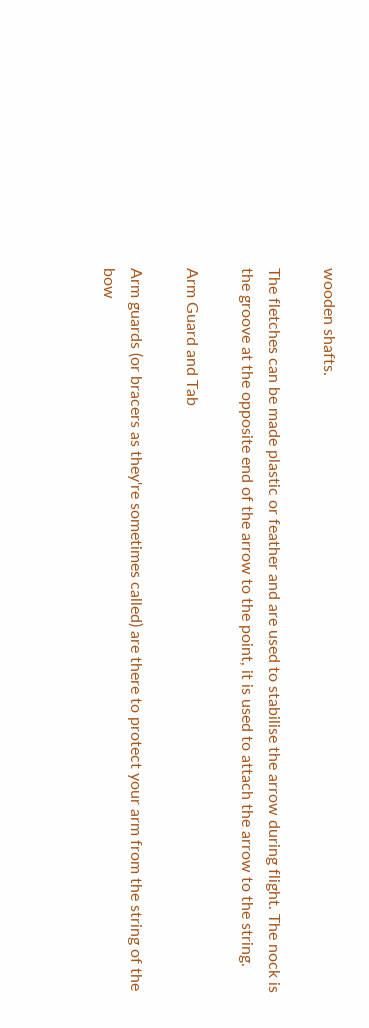wooden shafts.

The fletches can be made plastic or feather and are used to stabilise the arrow during flight. The nock is the groove at the opposite end of the arrow to the point, it is used to attach the arrow to the string.

Arm Guard and Tab

Arm guards (or bracers as they're sometimes called) are there to protect your arm from the string of the bow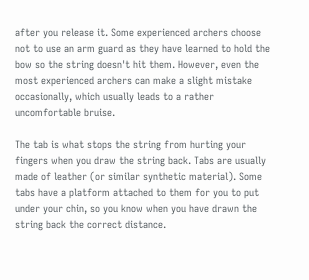after you release it. Some experienced archers choose not to use an arm guard as they have learned to hold the bow so the string doesn't hit them. However, even the most experienced archers can make a slight mistake occasionally, which usually leads to a rather uncomfortable bruise.

The tab is what stops the string from hurting your fingers when you draw the string back. Tabs are usually made of leather (or similar synthetic material). Some tabs have a platform attached to them for you to put under your chin, so you know when you have drawn the string back the correct distance.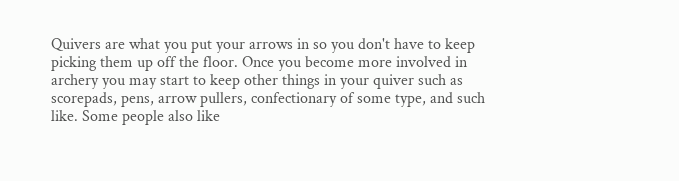Quivers are what you put your arrows in so you don't have to keep picking them up off the floor. Once you become more involved in archery you may start to keep other things in your quiver such as scorepads, pens, arrow pullers, confectionary of some type, and such like. Some people also like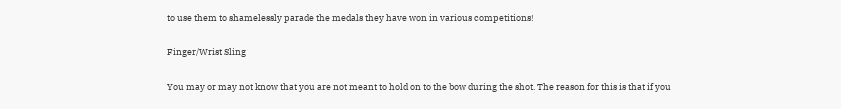to use them to shamelessly parade the medals they have won in various competitions!

Finger/Wrist Sling

You may or may not know that you are not meant to hold on to the bow during the shot. The reason for this is that if you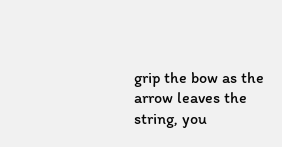grip the bow as the arrow leaves the string, you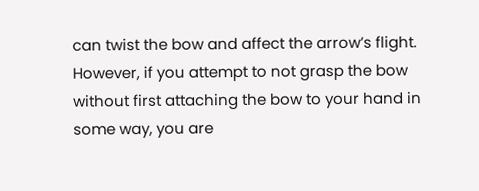can twist the bow and affect the arrow’s flight. However, if you attempt to not grasp the bow without first attaching the bow to your hand in some way, you are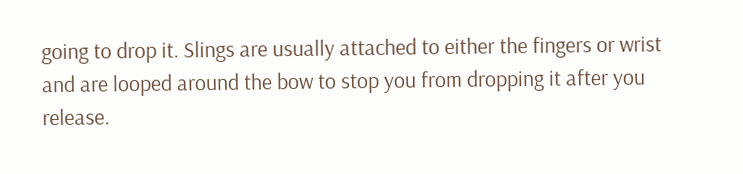going to drop it. Slings are usually attached to either the fingers or wrist and are looped around the bow to stop you from dropping it after you release.